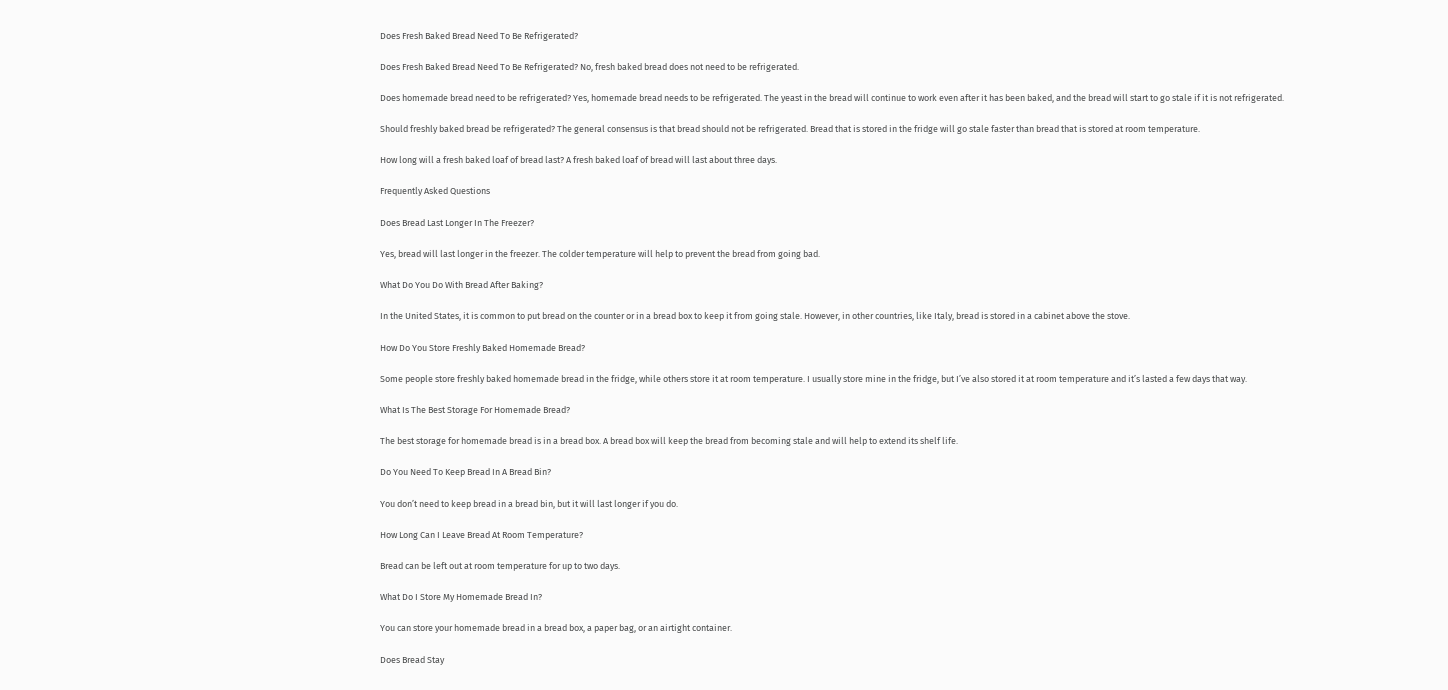Does Fresh Baked Bread Need To Be Refrigerated?

Does Fresh Baked Bread Need To Be Refrigerated? No, fresh baked bread does not need to be refrigerated.

Does homemade bread need to be refrigerated? Yes, homemade bread needs to be refrigerated. The yeast in the bread will continue to work even after it has been baked, and the bread will start to go stale if it is not refrigerated.

Should freshly baked bread be refrigerated? The general consensus is that bread should not be refrigerated. Bread that is stored in the fridge will go stale faster than bread that is stored at room temperature.

How long will a fresh baked loaf of bread last? A fresh baked loaf of bread will last about three days.

Frequently Asked Questions

Does Bread Last Longer In The Freezer?

Yes, bread will last longer in the freezer. The colder temperature will help to prevent the bread from going bad.

What Do You Do With Bread After Baking?

In the United States, it is common to put bread on the counter or in a bread box to keep it from going stale. However, in other countries, like Italy, bread is stored in a cabinet above the stove.

How Do You Store Freshly Baked Homemade Bread?

Some people store freshly baked homemade bread in the fridge, while others store it at room temperature. I usually store mine in the fridge, but I’ve also stored it at room temperature and it’s lasted a few days that way.

What Is The Best Storage For Homemade Bread?

The best storage for homemade bread is in a bread box. A bread box will keep the bread from becoming stale and will help to extend its shelf life.

Do You Need To Keep Bread In A Bread Bin?

You don’t need to keep bread in a bread bin, but it will last longer if you do.

How Long Can I Leave Bread At Room Temperature?

Bread can be left out at room temperature for up to two days.

What Do I Store My Homemade Bread In?

You can store your homemade bread in a bread box, a paper bag, or an airtight container.

Does Bread Stay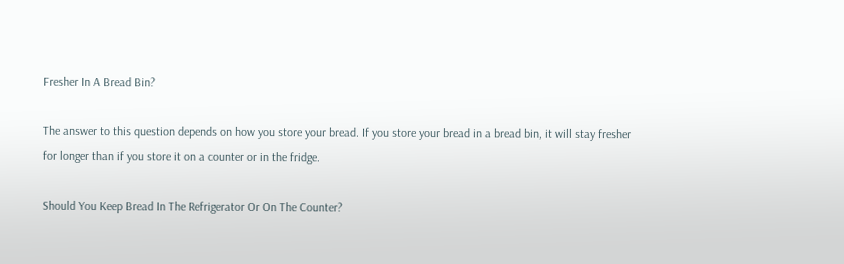Fresher In A Bread Bin?

The answer to this question depends on how you store your bread. If you store your bread in a bread bin, it will stay fresher for longer than if you store it on a counter or in the fridge.

Should You Keep Bread In The Refrigerator Or On The Counter?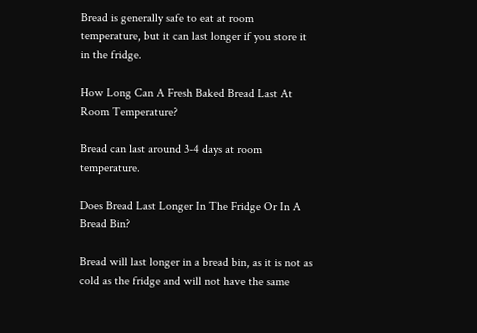Bread is generally safe to eat at room temperature, but it can last longer if you store it in the fridge.

How Long Can A Fresh Baked Bread Last At Room Temperature?

Bread can last around 3-4 days at room temperature.

Does Bread Last Longer In The Fridge Or In A Bread Bin?

Bread will last longer in a bread bin, as it is not as cold as the fridge and will not have the same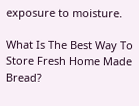exposure to moisture.

What Is The Best Way To Store Fresh Home Made Bread?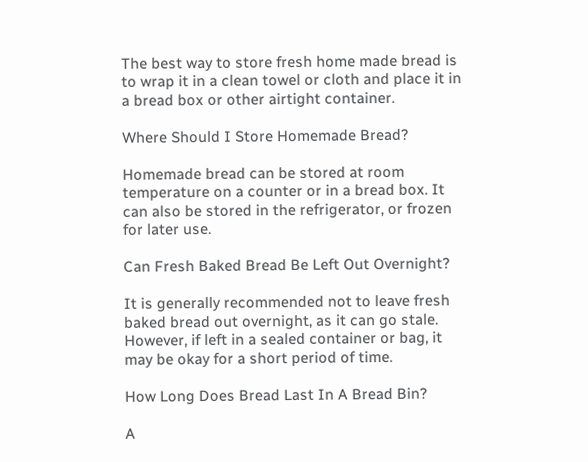The best way to store fresh home made bread is to wrap it in a clean towel or cloth and place it in a bread box or other airtight container.

Where Should I Store Homemade Bread?

Homemade bread can be stored at room temperature on a counter or in a bread box. It can also be stored in the refrigerator, or frozen for later use.

Can Fresh Baked Bread Be Left Out Overnight?

It is generally recommended not to leave fresh baked bread out overnight, as it can go stale. However, if left in a sealed container or bag, it may be okay for a short period of time.

How Long Does Bread Last In A Bread Bin?

A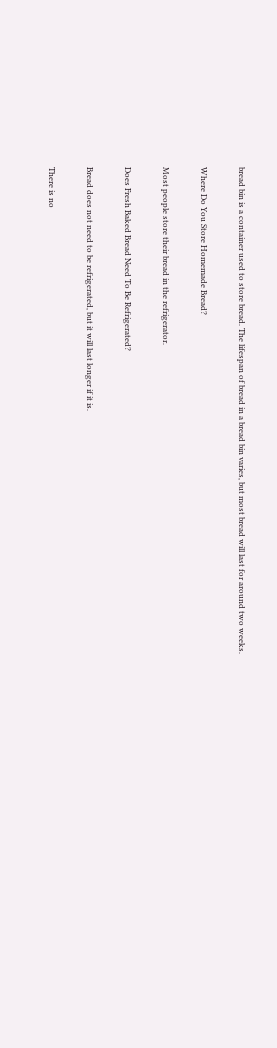bread bin is a container used to store bread. The lifespan of bread in a bread bin varies, but most bread will last for around two weeks.

Where Do You Store Homemade Bread?

Most people store their bread in the refrigerator.

Does Fresh Baked Bread Need To Be Refrigerated?

Bread does not need to be refrigerated, but it will last longer if it is.

There is no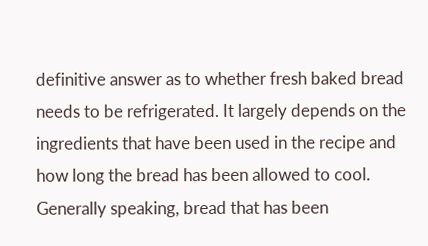definitive answer as to whether fresh baked bread needs to be refrigerated. It largely depends on the ingredients that have been used in the recipe and how long the bread has been allowed to cool. Generally speaking, bread that has been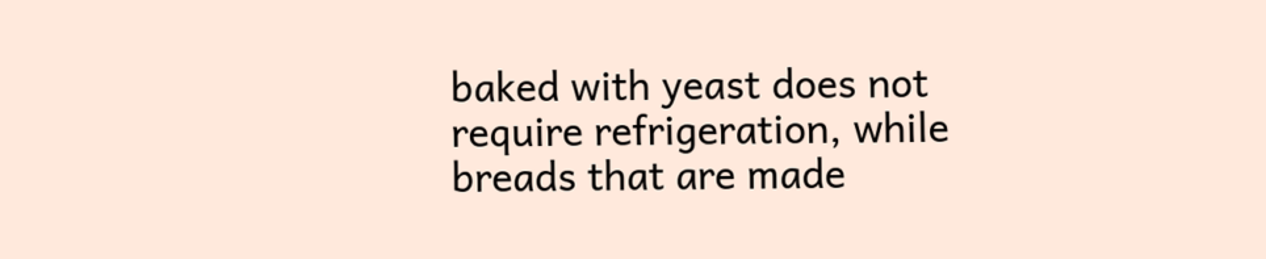baked with yeast does not require refrigeration, while breads that are made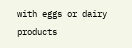with eggs or dairy products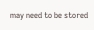may need to be stored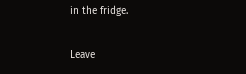in the fridge.

Leave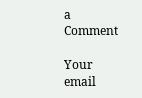a Comment

Your email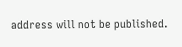address will not be published.